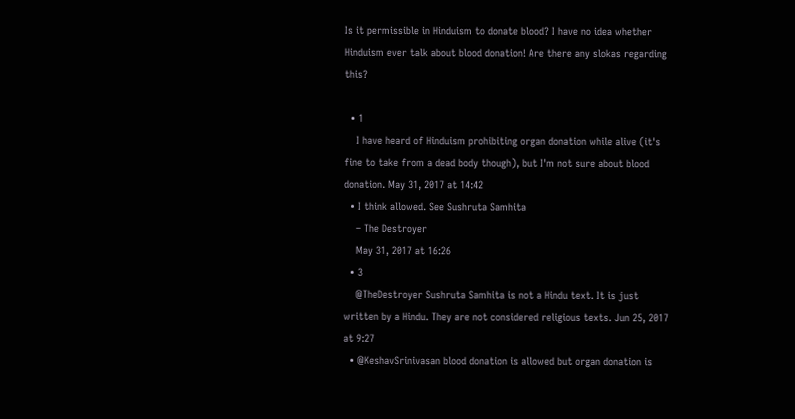Is it permissible in Hinduism to donate blood? I have no idea whether Hinduism ever talk about blood donation! Are there any slokas regarding this?

  • 1
    I have heard of Hinduism prohibiting organ donation while alive (it's fine to take from a dead body though), but I'm not sure about blood donation. May 31, 2017 at 14:42
  • I think allowed. See Sushruta Samhita
    – The Destroyer
    May 31, 2017 at 16:26
  • 3
    @TheDestroyer Sushruta Samhita is not a Hindu text. It is just written by a Hindu. They are not considered religious texts. Jun 25, 2017 at 9:27
  • @KeshavSrinivasan blood donation is allowed but organ donation is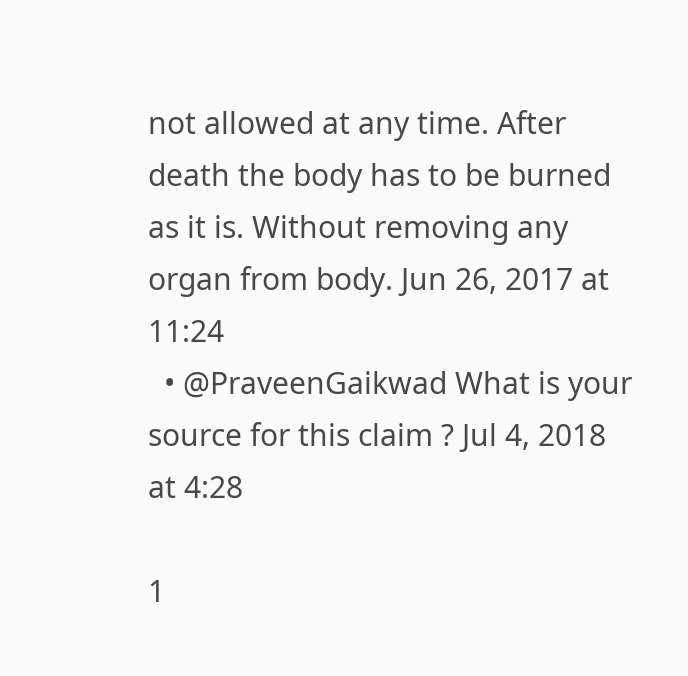not allowed at any time. After death the body has to be burned as it is. Without removing any organ from body. Jun 26, 2017 at 11:24
  • @PraveenGaikwad What is your source for this claim ? Jul 4, 2018 at 4:28

1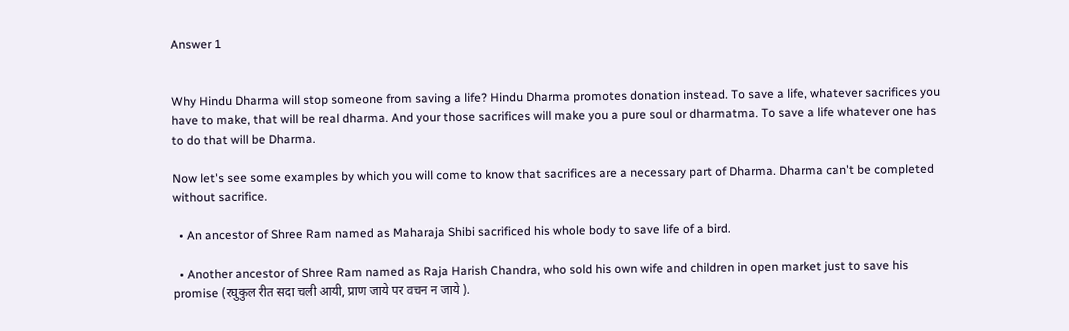Answer 1


Why Hindu Dharma will stop someone from saving a life? Hindu Dharma promotes donation instead. To save a life, whatever sacrifices you have to make, that will be real dharma. And your those sacrifices will make you a pure soul or dharmatma. To save a life whatever one has to do that will be Dharma.

Now let's see some examples by which you will come to know that sacrifices are a necessary part of Dharma. Dharma can't be completed without sacrifice.

  • An ancestor of Shree Ram named as Maharaja Shibi sacrificed his whole body to save life of a bird.

  • Another ancestor of Shree Ram named as Raja Harish Chandra, who sold his own wife and children in open market just to save his promise (रघुकुल रीत सदा चली आयी, प्राण जाये पर वचन न जाये ).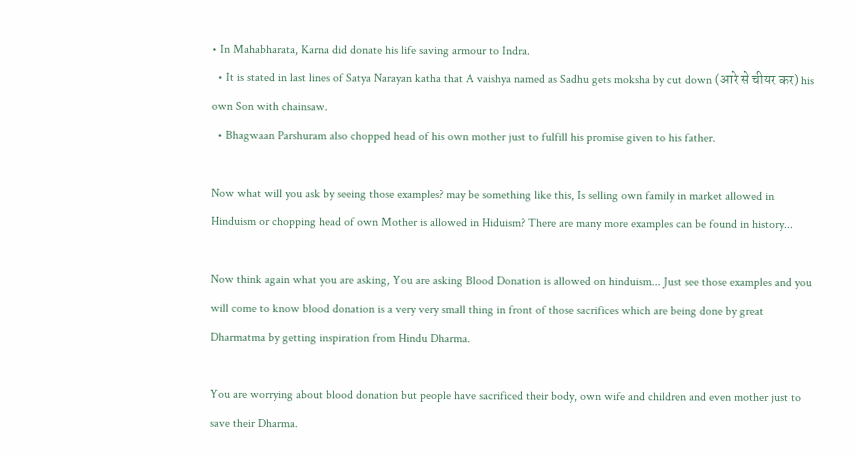• In Mahabharata, Karna did donate his life saving armour to Indra.
  • It is stated in last lines of Satya Narayan katha that A vaishya named as Sadhu gets moksha by cut down (आरे से चीयर कर) his own Son with chainsaw.
  • Bhagwaan Parshuram also chopped head of his own mother just to fulfill his promise given to his father.

Now what will you ask by seeing those examples? may be something like this, Is selling own family in market allowed in Hinduism or chopping head of own Mother is allowed in Hiduism? There are many more examples can be found in history...

Now think again what you are asking, You are asking Blood Donation is allowed on hinduism... Just see those examples and you will come to know blood donation is a very very small thing in front of those sacrifices which are being done by great Dharmatma by getting inspiration from Hindu Dharma.

You are worrying about blood donation but people have sacrificed their body, own wife and children and even mother just to save their Dharma.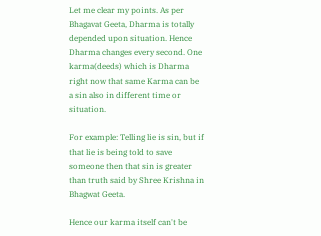Let me clear my points. As per Bhagavat Geeta, Dharma is totally depended upon situation. Hence Dharma changes every second. One karma(deeds) which is Dharma right now that same Karma can be a sin also in different time or situation.

For example: Telling lie is sin, but if that lie is being told to save someone then that sin is greater than truth said by Shree Krishna in Bhagwat Geeta.

Hence our karma itself can't be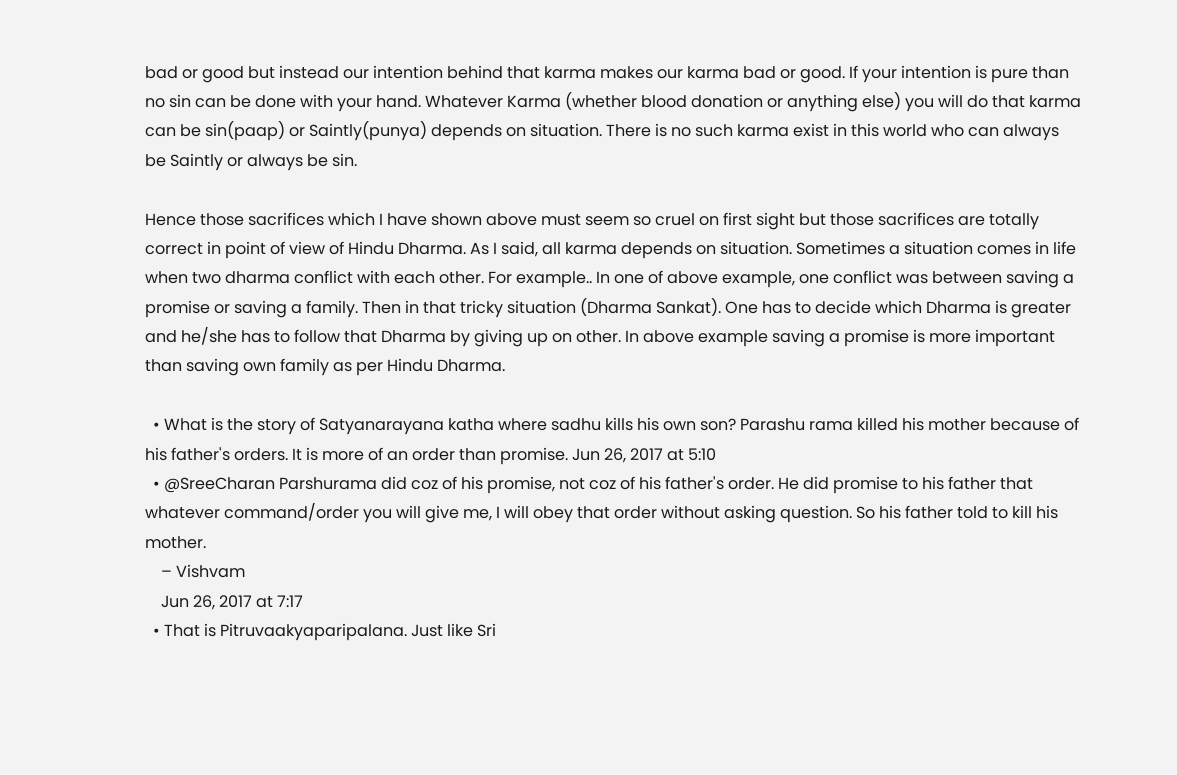bad or good but instead our intention behind that karma makes our karma bad or good. If your intention is pure than no sin can be done with your hand. Whatever Karma (whether blood donation or anything else) you will do that karma can be sin(paap) or Saintly(punya) depends on situation. There is no such karma exist in this world who can always be Saintly or always be sin.

Hence those sacrifices which I have shown above must seem so cruel on first sight but those sacrifices are totally correct in point of view of Hindu Dharma. As I said, all karma depends on situation. Sometimes a situation comes in life when two dharma conflict with each other. For example.. In one of above example, one conflict was between saving a promise or saving a family. Then in that tricky situation (Dharma Sankat). One has to decide which Dharma is greater and he/she has to follow that Dharma by giving up on other. In above example saving a promise is more important than saving own family as per Hindu Dharma.

  • What is the story of Satyanarayana katha where sadhu kills his own son? Parashu rama killed his mother because of his father's orders. It is more of an order than promise. Jun 26, 2017 at 5:10
  • @SreeCharan Parshurama did coz of his promise, not coz of his father's order. He did promise to his father that whatever command/order you will give me, I will obey that order without asking question. So his father told to kill his mother.
    – Vishvam
    Jun 26, 2017 at 7:17
  • That is Pitruvaakyaparipalana. Just like Sri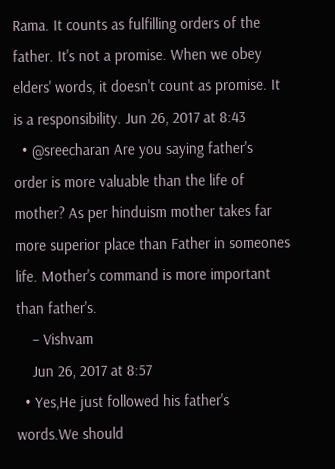Rama. It counts as fulfilling orders of the father. It's not a promise. When we obey elders' words, it doesn't count as promise. It is a responsibility. Jun 26, 2017 at 8:43
  • @sreecharan Are you saying father's order is more valuable than the life of mother? As per hinduism mother takes far more superior place than Father in someones life. Mother's command is more important than father's.
    – Vishvam
    Jun 26, 2017 at 8:57
  • Yes,He just followed his father's words.We should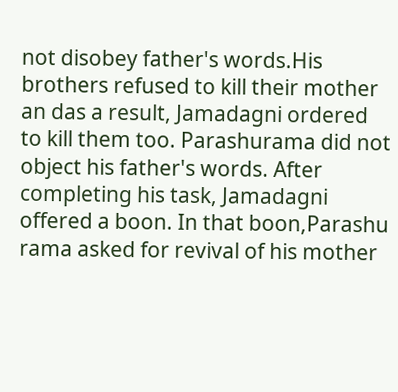not disobey father's words.His brothers refused to kill their mother an das a result, Jamadagni ordered to kill them too. Parashurama did not object his father's words. After completing his task, Jamadagni offered a boon. In that boon,Parashu rama asked for revival of his mother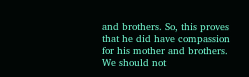and brothers. So, this proves that he did have compassion for his mother and brothers. We should not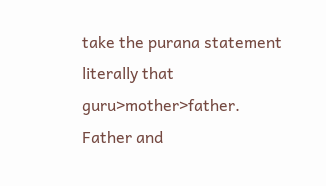take the purana statement literally that guru>mother>father. Father and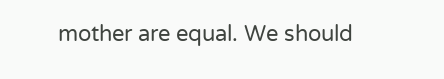mother are equal. We should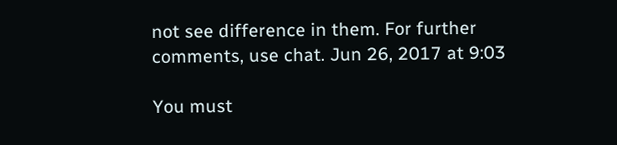not see difference in them. For further comments, use chat. Jun 26, 2017 at 9:03

You must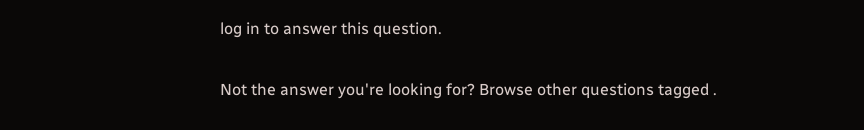log in to answer this question.

Not the answer you're looking for? Browse other questions tagged .